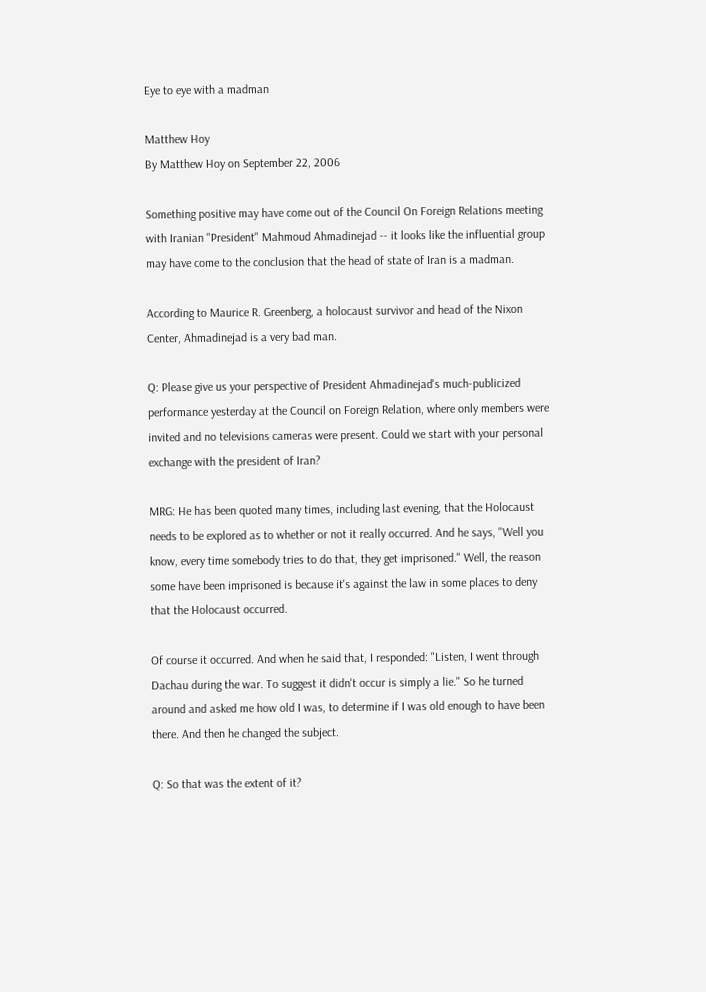Eye to eye with a madman

Matthew Hoy
By Matthew Hoy on September 22, 2006

Something positive may have come out of the Council On Foreign Relations meeting with Iranian "President" Mahmoud Ahmadinejad -- it looks like the influential group may have come to the conclusion that the head of state of Iran is a madman.

According to Maurice R. Greenberg, a holocaust survivor and head of the Nixon Center, Ahmadinejad is a very bad man.

Q: Please give us your perspective of President Ahmadinejad's much-publicized performance yesterday at the Council on Foreign Relation, where only members were invited and no televisions cameras were present. Could we start with your personal exchange with the president of Iran?

MRG: He has been quoted many times, including last evening, that the Holocaust needs to be explored as to whether or not it really occurred. And he says, "Well you know, every time somebody tries to do that, they get imprisoned." Well, the reason some have been imprisoned is because it's against the law in some places to deny that the Holocaust occurred.

Of course it occurred. And when he said that, I responded: "Listen, I went through Dachau during the war. To suggest it didn't occur is simply a lie." So he turned around and asked me how old I was, to determine if I was old enough to have been there. And then he changed the subject.

Q: So that was the extent of it?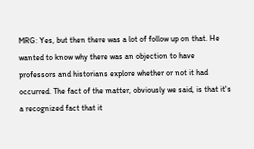MRG: Yes, but then there was a lot of follow up on that. He wanted to know why there was an objection to have professors and historians explore whether or not it had occurred. The fact of the matter, obviously we said, is that it's a recognized fact that it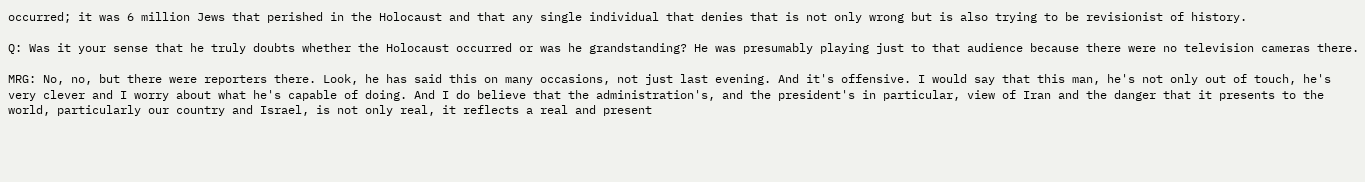occurred; it was 6 million Jews that perished in the Holocaust and that any single individual that denies that is not only wrong but is also trying to be revisionist of history.

Q: Was it your sense that he truly doubts whether the Holocaust occurred or was he grandstanding? He was presumably playing just to that audience because there were no television cameras there.

MRG: No, no, but there were reporters there. Look, he has said this on many occasions, not just last evening. And it's offensive. I would say that this man, he's not only out of touch, he's very clever and I worry about what he's capable of doing. And I do believe that the administration's, and the president's in particular, view of Iran and the danger that it presents to the world, particularly our country and Israel, is not only real, it reflects a real and present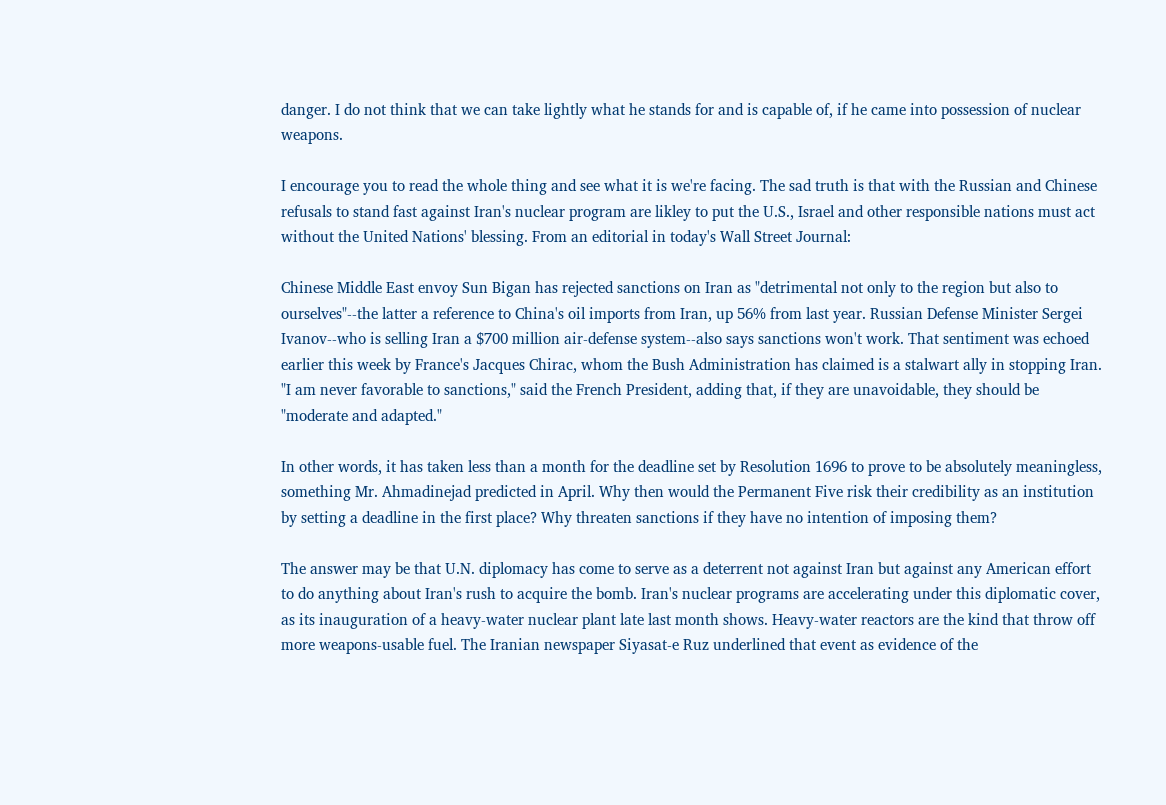danger. I do not think that we can take lightly what he stands for and is capable of, if he came into possession of nuclear weapons.

I encourage you to read the whole thing and see what it is we're facing. The sad truth is that with the Russian and Chinese refusals to stand fast against Iran's nuclear program are likley to put the U.S., Israel and other responsible nations must act without the United Nations' blessing. From an editorial in today's Wall Street Journal:

Chinese Middle East envoy Sun Bigan has rejected sanctions on Iran as "detrimental not only to the region but also to ourselves"--the latter a reference to China's oil imports from Iran, up 56% from last year. Russian Defense Minister Sergei Ivanov--who is selling Iran a $700 million air-defense system--also says sanctions won't work. That sentiment was echoed earlier this week by France's Jacques Chirac, whom the Bush Administration has claimed is a stalwart ally in stopping Iran. "I am never favorable to sanctions," said the French President, adding that, if they are unavoidable, they should be "moderate and adapted."

In other words, it has taken less than a month for the deadline set by Resolution 1696 to prove to be absolutely meaningless, something Mr. Ahmadinejad predicted in April. Why then would the Permanent Five risk their credibility as an institution by setting a deadline in the first place? Why threaten sanctions if they have no intention of imposing them?

The answer may be that U.N. diplomacy has come to serve as a deterrent not against Iran but against any American effort to do anything about Iran's rush to acquire the bomb. Iran's nuclear programs are accelerating under this diplomatic cover, as its inauguration of a heavy-water nuclear plant late last month shows. Heavy-water reactors are the kind that throw off more weapons-usable fuel. The Iranian newspaper Siyasat-e Ruz underlined that event as evidence of the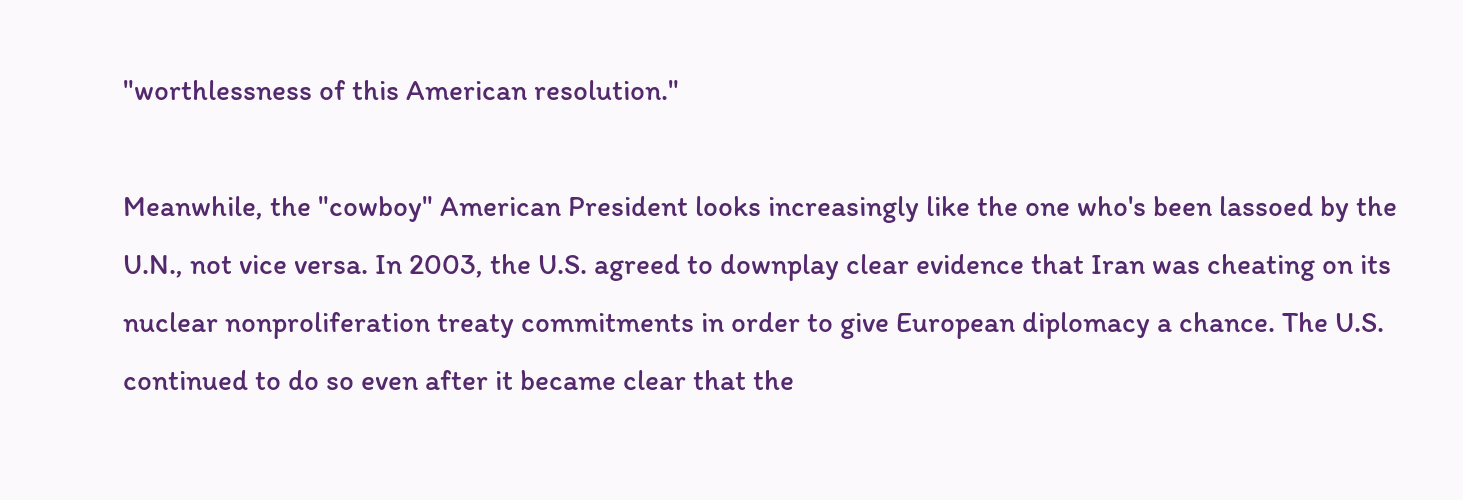"worthlessness of this American resolution."

Meanwhile, the "cowboy" American President looks increasingly like the one who's been lassoed by the U.N., not vice versa. In 2003, the U.S. agreed to downplay clear evidence that Iran was cheating on its nuclear nonproliferation treaty commitments in order to give European diplomacy a chance. The U.S. continued to do so even after it became clear that the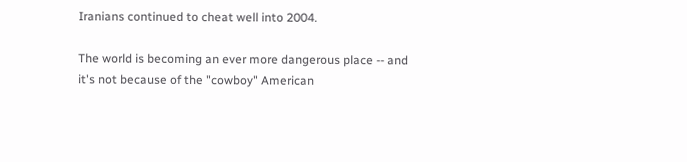Iranians continued to cheat well into 2004.

The world is becoming an ever more dangerous place -- and it's not because of the "cowboy" American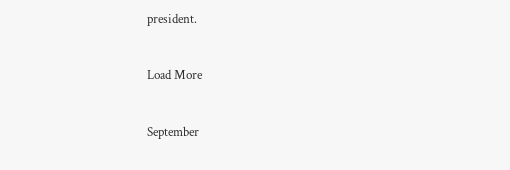president.


Load More


September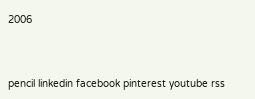2006



pencil linkedin facebook pinterest youtube rss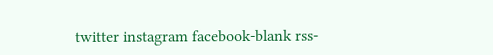twitter instagram facebook-blank rss-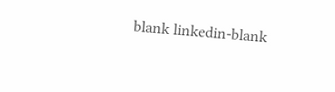blank linkedin-blank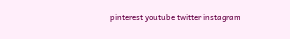pinterest youtube twitter instagram